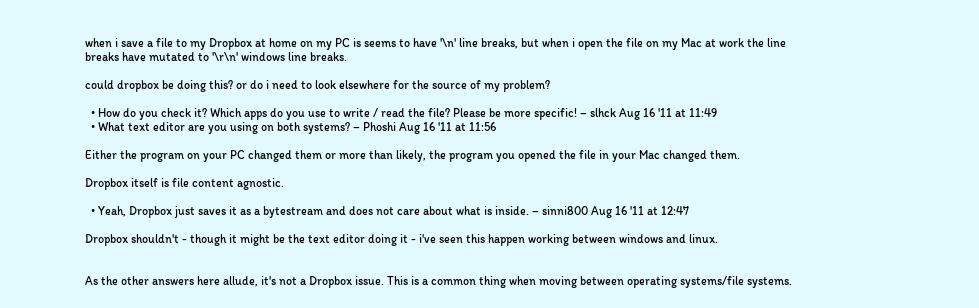when i save a file to my Dropbox at home on my PC is seems to have '\n' line breaks, but when i open the file on my Mac at work the line breaks have mutated to '\r\n' windows line breaks.

could dropbox be doing this? or do i need to look elsewhere for the source of my problem?

  • How do you check it? Which apps do you use to write / read the file? Please be more specific! – slhck Aug 16 '11 at 11:49
  • What text editor are you using on both systems? – Phoshi Aug 16 '11 at 11:56

Either the program on your PC changed them or more than likely, the program you opened the file in your Mac changed them.

Dropbox itself is file content agnostic.

  • Yeah, Dropbox just saves it as a bytestream and does not care about what is inside. – sinni800 Aug 16 '11 at 12:47

Dropbox shouldn't - though it might be the text editor doing it - i've seen this happen working between windows and linux.


As the other answers here allude, it's not a Dropbox issue. This is a common thing when moving between operating systems/file systems.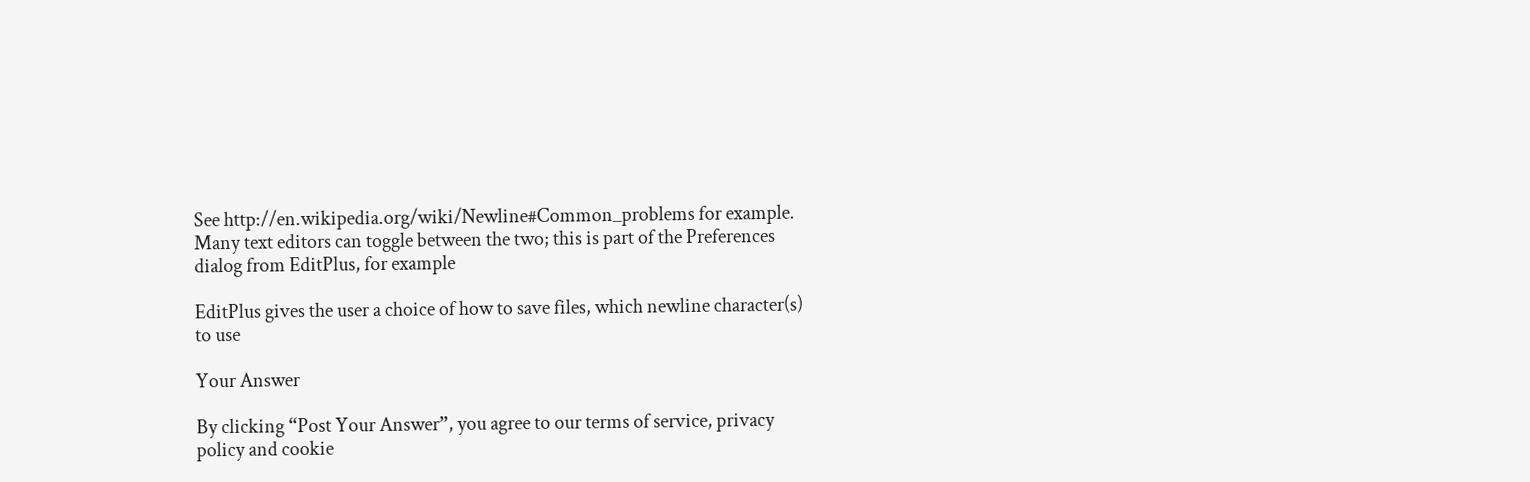See http://en.wikipedia.org/wiki/Newline#Common_problems for example. Many text editors can toggle between the two; this is part of the Preferences dialog from EditPlus, for example

EditPlus gives the user a choice of how to save files, which newline character(s) to use

Your Answer

By clicking “Post Your Answer”, you agree to our terms of service, privacy policy and cookie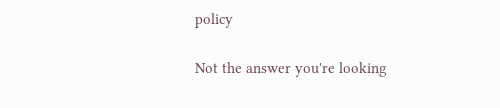policy

Not the answer you're looking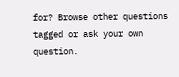for? Browse other questions tagged or ask your own question.